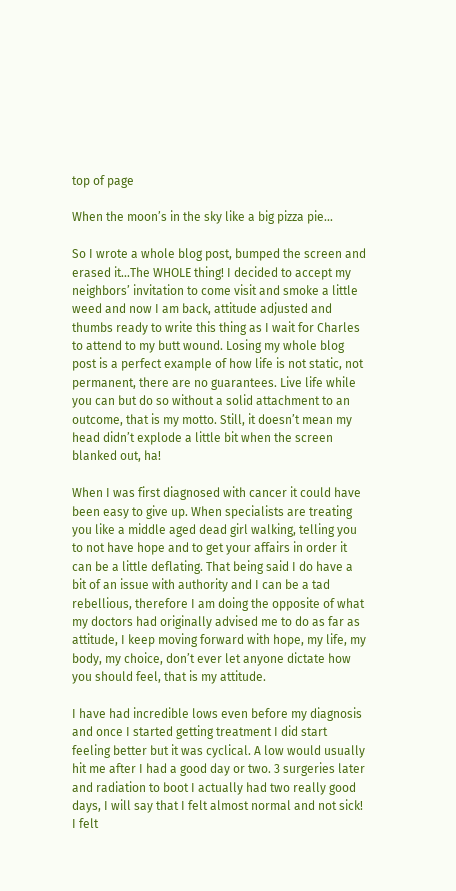top of page

When the moon’s in the sky like a big pizza pie...

So I wrote a whole blog post, bumped the screen and erased it...The WHOLE thing! I decided to accept my neighbors’ invitation to come visit and smoke a little weed and now I am back, attitude adjusted and thumbs ready to write this thing as I wait for Charles to attend to my butt wound. Losing my whole blog post is a perfect example of how life is not static, not permanent, there are no guarantees. Live life while you can but do so without a solid attachment to an outcome, that is my motto. Still, it doesn’t mean my head didn’t explode a little bit when the screen blanked out, ha!

When I was first diagnosed with cancer it could have been easy to give up. When specialists are treating you like a middle aged dead girl walking, telling you to not have hope and to get your affairs in order it can be a little deflating. That being said I do have a bit of an issue with authority and I can be a tad rebellious, therefore I am doing the opposite of what my doctors had originally advised me to do as far as attitude, I keep moving forward with hope, my life, my body, my choice, don’t ever let anyone dictate how you should feel, that is my attitude.

I have had incredible lows even before my diagnosis and once I started getting treatment I did start feeling better but it was cyclical. A low would usually hit me after I had a good day or two. 3 surgeries later and radiation to boot I actually had two really good days, I will say that I felt almost normal and not sick! I felt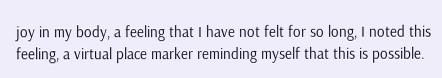joy in my body, a feeling that I have not felt for so long, I noted this feeling, a virtual place marker reminding myself that this is possible.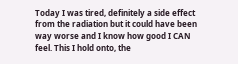Today I was tired, definitely a side effect from the radiation but it could have been way worse and I know how good I CAN feel. This I hold onto, the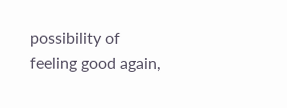possibility of feeling good again,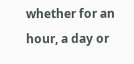whether for an hour, a day or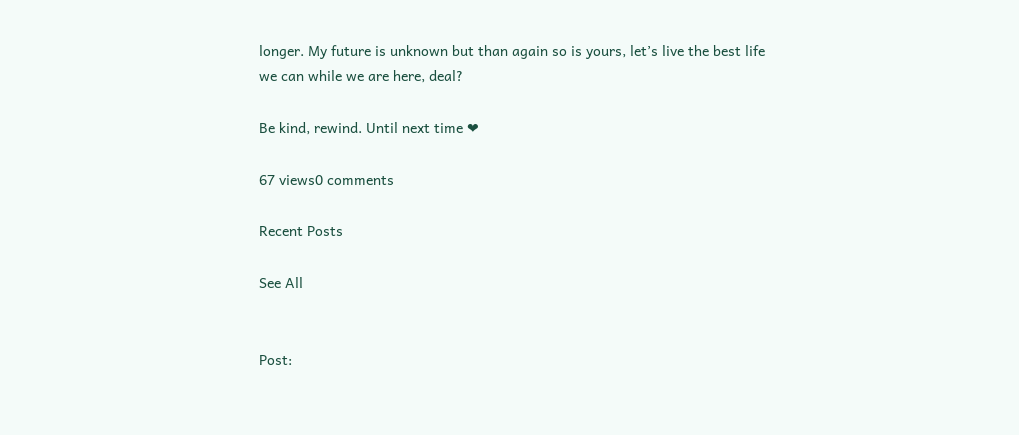longer. My future is unknown but than again so is yours, let’s live the best life we can while we are here, deal?

Be kind, rewind. Until next time ❤

67 views0 comments

Recent Posts

See All


Post: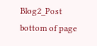Blog2_Post
bottom of page